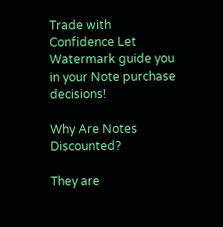Trade with Confidence Let Watermark guide you in your Note purchase decisions!

Why Are Notes Discounted?

They are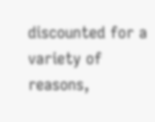discounted for a variety of reasons,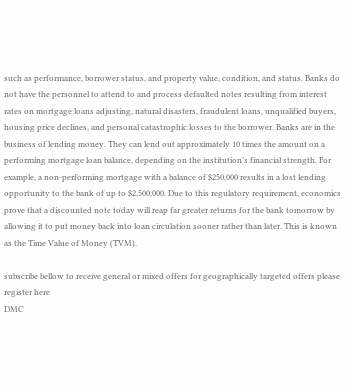such as performance, borrower status, and property value, condition, and status. Banks do not have the personnel to attend to and process defaulted notes resulting from interest rates on mortgage loans adjusting, natural disasters, fraudulent loans, unqualified buyers, housing price declines, and personal catastrophic losses to the borrower. Banks are in the business of lending money. They can lend out approximately 10 times the amount on a performing mortgage loan balance, depending on the institution’s financial strength. For example, a non-performing mortgage with a balance of $250,000 results in a lost lending opportunity to the bank of up to $2,500,000. Due to this regulatory requirement, economics prove that a discounted note today will reap far greater returns for the bank tomorrow by allowing it to put money back into loan circulation sooner rather than later. This is known as the Time Value of Money (TVM).

subscribe bellow to receive general or mixed offers for geographically targeted offers please register here
DMC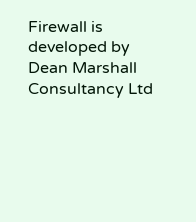Firewall is developed by Dean Marshall Consultancy Ltd